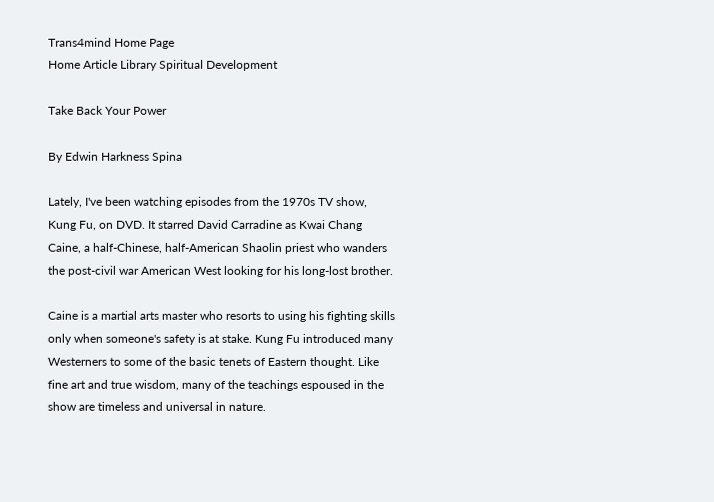Trans4mind Home Page
Home Article Library Spiritual Development

Take Back Your Power

By Edwin Harkness Spina

Lately, I've been watching episodes from the 1970s TV show, Kung Fu, on DVD. It starred David Carradine as Kwai Chang Caine, a half-Chinese, half-American Shaolin priest who wanders the post-civil war American West looking for his long-lost brother.

Caine is a martial arts master who resorts to using his fighting skills only when someone's safety is at stake. Kung Fu introduced many Westerners to some of the basic tenets of Eastern thought. Like fine art and true wisdom, many of the teachings espoused in the show are timeless and universal in nature.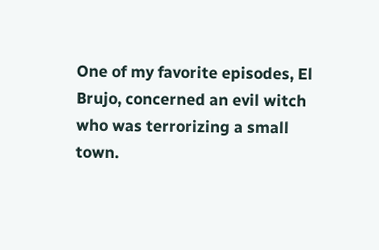One of my favorite episodes, El Brujo, concerned an evil witch who was terrorizing a small town.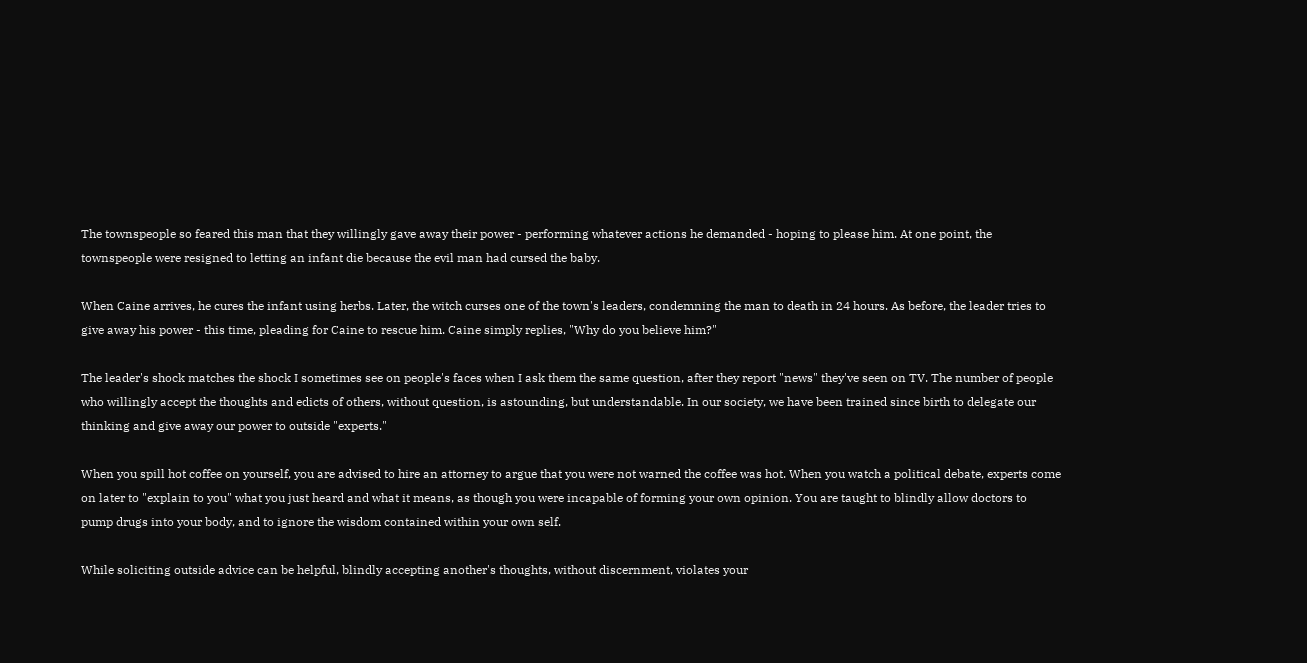The townspeople so feared this man that they willingly gave away their power - performing whatever actions he demanded - hoping to please him. At one point, the townspeople were resigned to letting an infant die because the evil man had cursed the baby.

When Caine arrives, he cures the infant using herbs. Later, the witch curses one of the town's leaders, condemning the man to death in 24 hours. As before, the leader tries to give away his power - this time, pleading for Caine to rescue him. Caine simply replies, "Why do you believe him?"

The leader's shock matches the shock I sometimes see on people's faces when I ask them the same question, after they report "news" they've seen on TV. The number of people who willingly accept the thoughts and edicts of others, without question, is astounding, but understandable. In our society, we have been trained since birth to delegate our thinking and give away our power to outside "experts."

When you spill hot coffee on yourself, you are advised to hire an attorney to argue that you were not warned the coffee was hot. When you watch a political debate, experts come on later to "explain to you" what you just heard and what it means, as though you were incapable of forming your own opinion. You are taught to blindly allow doctors to pump drugs into your body, and to ignore the wisdom contained within your own self.

While soliciting outside advice can be helpful, blindly accepting another's thoughts, without discernment, violates your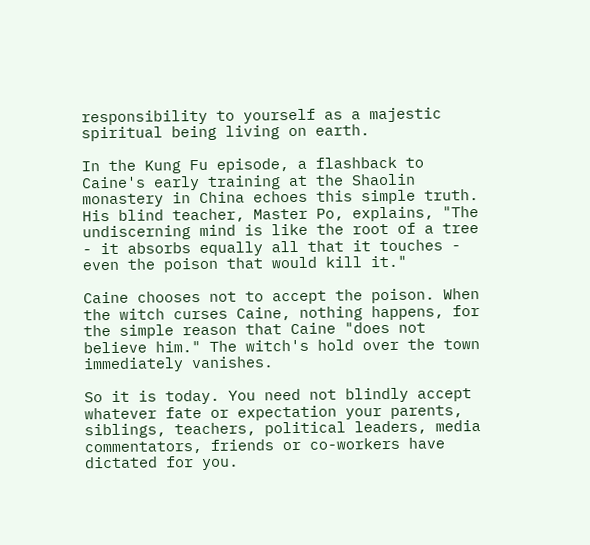responsibility to yourself as a majestic spiritual being living on earth.

In the Kung Fu episode, a flashback to Caine's early training at the Shaolin monastery in China echoes this simple truth. His blind teacher, Master Po, explains, "The undiscerning mind is like the root of a tree - it absorbs equally all that it touches - even the poison that would kill it."

Caine chooses not to accept the poison. When the witch curses Caine, nothing happens, for the simple reason that Caine "does not believe him." The witch's hold over the town immediately vanishes.

So it is today. You need not blindly accept whatever fate or expectation your parents, siblings, teachers, political leaders, media commentators, friends or co-workers have dictated for you.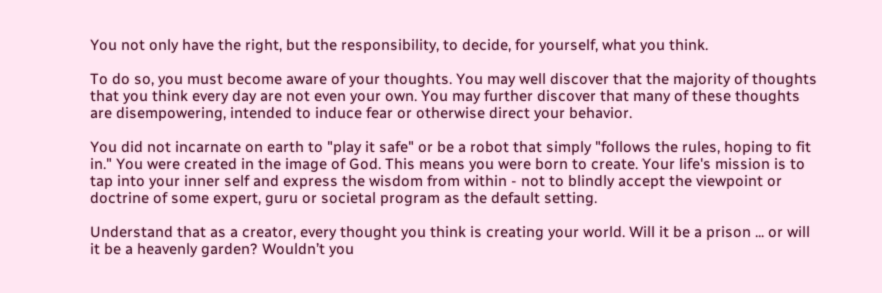You not only have the right, but the responsibility, to decide, for yourself, what you think.

To do so, you must become aware of your thoughts. You may well discover that the majority of thoughts that you think every day are not even your own. You may further discover that many of these thoughts are disempowering, intended to induce fear or otherwise direct your behavior.

You did not incarnate on earth to "play it safe" or be a robot that simply "follows the rules, hoping to fit in." You were created in the image of God. This means you were born to create. Your life's mission is to tap into your inner self and express the wisdom from within - not to blindly accept the viewpoint or doctrine of some expert, guru or societal program as the default setting.

Understand that as a creator, every thought you think is creating your world. Will it be a prison ... or will it be a heavenly garden? Wouldn’t you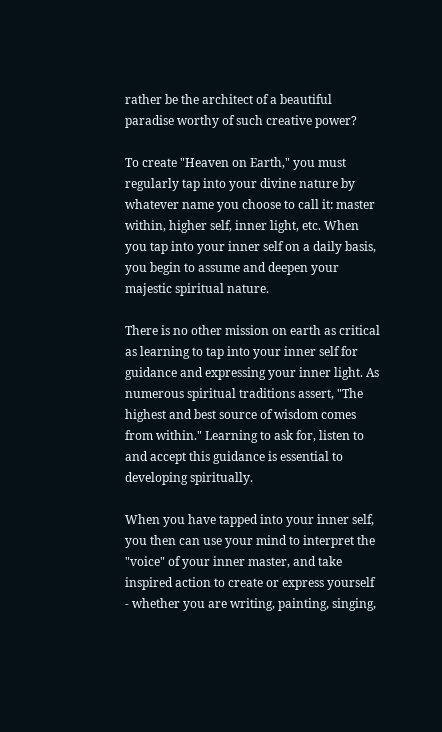rather be the architect of a beautiful paradise worthy of such creative power?

To create "Heaven on Earth," you must regularly tap into your divine nature by whatever name you choose to call it: master within, higher self, inner light, etc. When you tap into your inner self on a daily basis, you begin to assume and deepen your majestic spiritual nature.

There is no other mission on earth as critical as learning to tap into your inner self for guidance and expressing your inner light. As numerous spiritual traditions assert, "The highest and best source of wisdom comes from within." Learning to ask for, listen to and accept this guidance is essential to developing spiritually.

When you have tapped into your inner self, you then can use your mind to interpret the "voice" of your inner master, and take inspired action to create or express yourself - whether you are writing, painting, singing,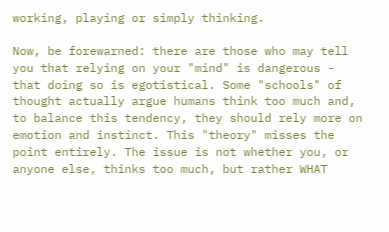working, playing or simply thinking.

Now, be forewarned: there are those who may tell you that relying on your "mind" is dangerous - that doing so is egotistical. Some "schools" of thought actually argue humans think too much and, to balance this tendency, they should rely more on emotion and instinct. This "theory" misses the point entirely. The issue is not whether you, or anyone else, thinks too much, but rather WHAT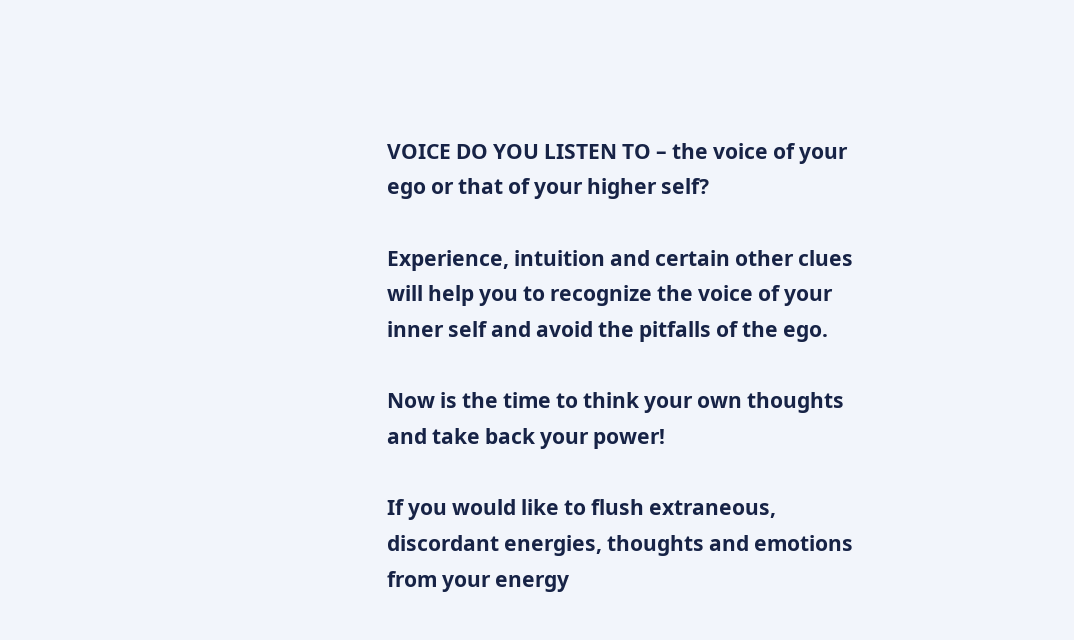VOICE DO YOU LISTEN TO – the voice of your ego or that of your higher self?

Experience, intuition and certain other clues will help you to recognize the voice of your inner self and avoid the pitfalls of the ego.

Now is the time to think your own thoughts and take back your power!

If you would like to flush extraneous, discordant energies, thoughts and emotions from your energy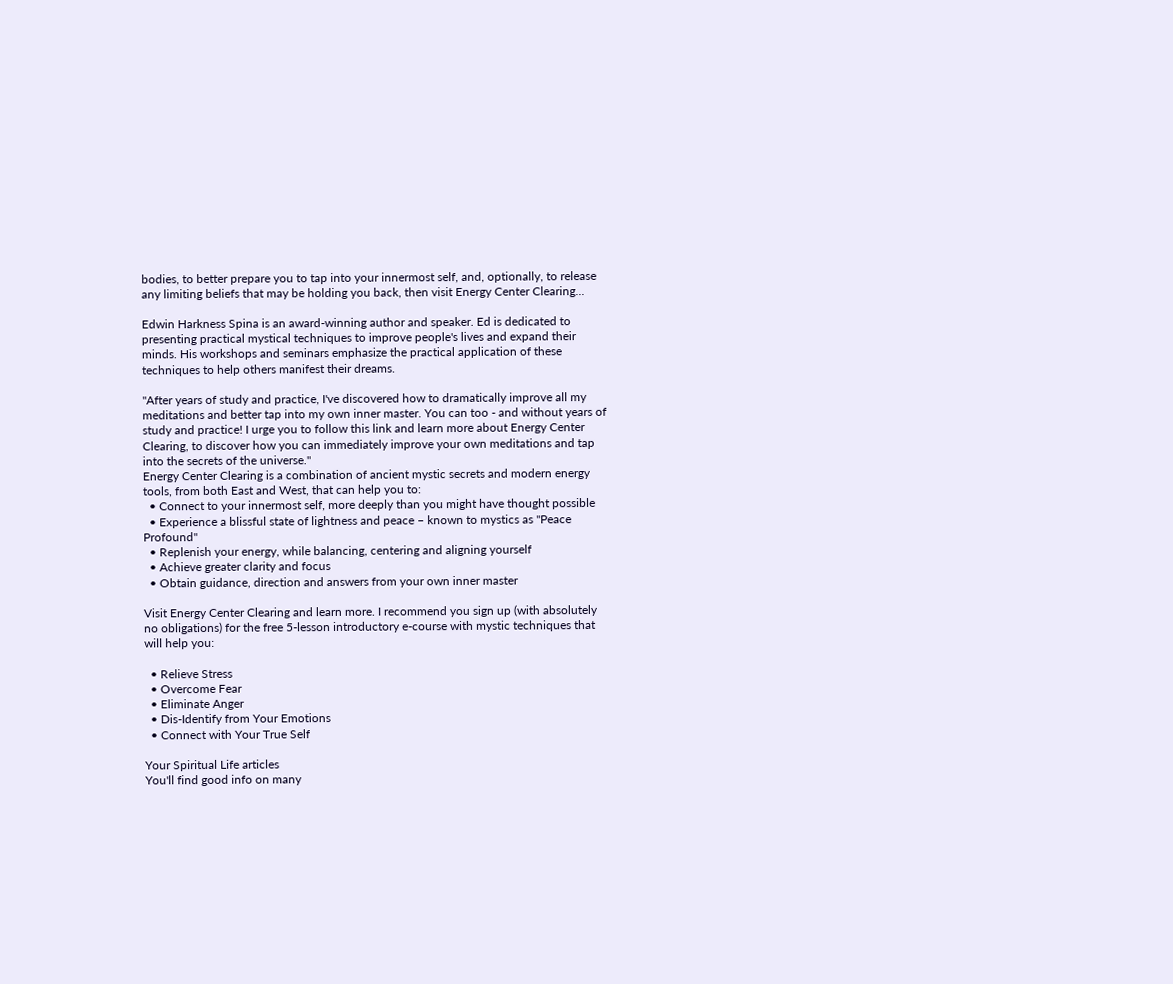bodies, to better prepare you to tap into your innermost self, and, optionally, to release any limiting beliefs that may be holding you back, then visit Energy Center Clearing...

Edwin Harkness Spina is an award-winning author and speaker. Ed is dedicated to presenting practical mystical techniques to improve people's lives and expand their minds. His workshops and seminars emphasize the practical application of these techniques to help others manifest their dreams.

"After years of study and practice, I've discovered how to dramatically improve all my meditations and better tap into my own inner master. You can too - and without years of study and practice! I urge you to follow this link and learn more about Energy Center Clearing, to discover how you can immediately improve your own meditations and tap into the secrets of the universe."
Energy Center Clearing is a combination of ancient mystic secrets and modern energy tools, from both East and West, that can help you to:
  • Connect to your innermost self, more deeply than you might have thought possible
  • Experience a blissful state of lightness and peace – known to mystics as "Peace Profound"
  • Replenish your energy, while balancing, centering and aligning yourself
  • Achieve greater clarity and focus
  • Obtain guidance, direction and answers from your own inner master

Visit Energy Center Clearing and learn more. I recommend you sign up (with absolutely no obligations) for the free 5-lesson introductory e-course with mystic techniques that will help you:

  • Relieve Stress
  • Overcome Fear
  • Eliminate Anger
  • Dis-Identify from Your Emotions
  • Connect with Your True Self

Your Spiritual Life articles
You'll find good info on many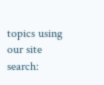topics using our site search: